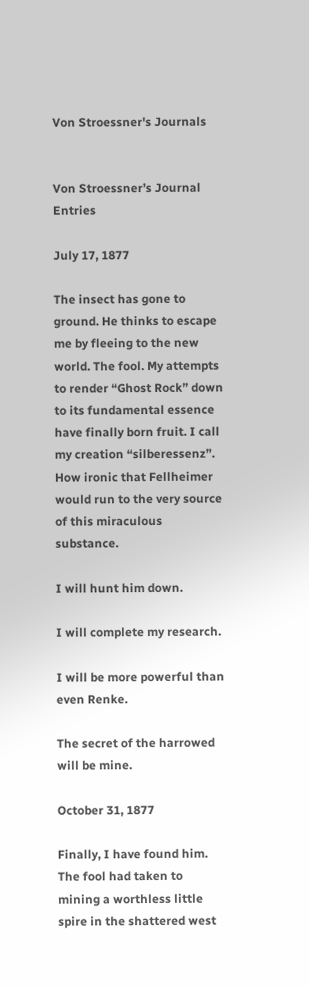Von Stroessner's Journals


Von Stroessner’s Journal Entries

July 17, 1877

The insect has gone to ground. He thinks to escape me by fleeing to the new world. The fool. My attempts to render “Ghost Rock” down to its fundamental essence have finally born fruit. I call my creation “silberessenz”. How ironic that Fellheimer would run to the very source of this miraculous substance.

I will hunt him down.

I will complete my research.

I will be more powerful than even Renke.

The secret of the harrowed will be mine.

October 31, 1877

Finally, I have found him. The fool had taken to mining a worthless little spire in the shattered west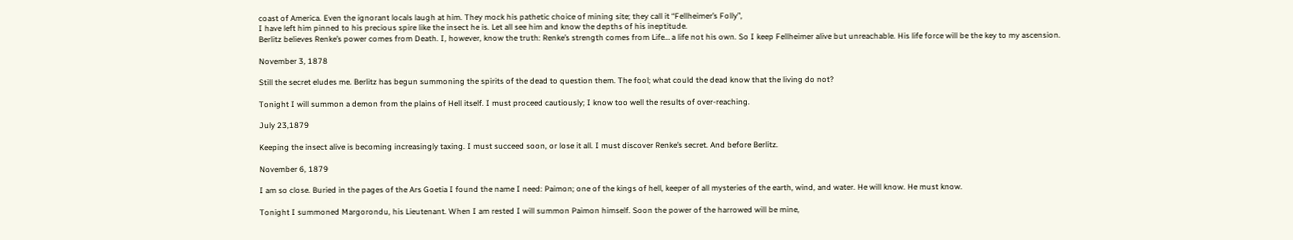coast of America. Even the ignorant locals laugh at him. They mock his pathetic choice of mining site; they call it “Fellheimer’s Folly”,
I have left him pinned to his precious spire like the insect he is. Let all see him and know the depths of his ineptitude.
Berlitz believes Renke’s power comes from Death. I, however, know the truth: Renke’s strength comes from Life… a life not his own. So I keep Fellheimer alive but unreachable. His life force will be the key to my ascension.

November 3, 1878

Still the secret eludes me. Berlitz has begun summoning the spirits of the dead to question them. The fool; what could the dead know that the living do not?

Tonight I will summon a demon from the plains of Hell itself. I must proceed cautiously; I know too well the results of over-reaching.

July 23,1879

Keeping the insect alive is becoming increasingly taxing. I must succeed soon, or lose it all. I must discover Renke’s secret. And before Berlitz.

November 6, 1879

I am so close. Buried in the pages of the Ars Goetia I found the name I need: Paimon; one of the kings of hell, keeper of all mysteries of the earth, wind, and water. He will know. He must know.

Tonight I summoned Margorondu, his Lieutenant. When I am rested I will summon Paimon himself. Soon the power of the harrowed will be mine,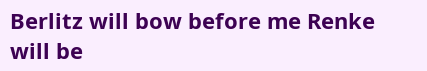Berlitz will bow before me Renke will be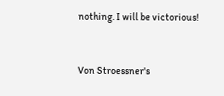nothing. I will be victorious!


Von Stroessner's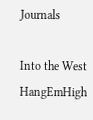Journals

Into the West HangEmHigh